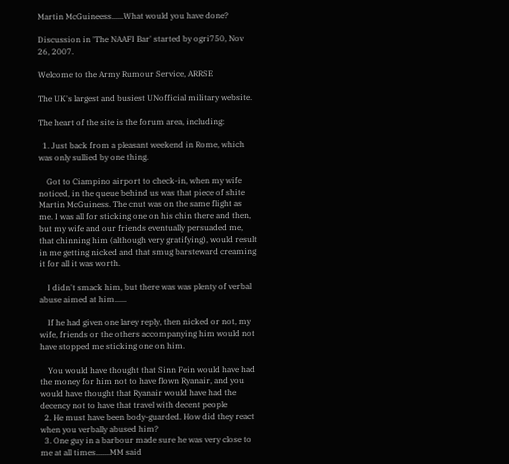Martin McGuineess......What would you have done?

Discussion in 'The NAAFI Bar' started by ogri750, Nov 26, 2007.

Welcome to the Army Rumour Service, ARRSE

The UK's largest and busiest UNofficial military website.

The heart of the site is the forum area, including:

  1. Just back from a pleasant weekend in Rome, which was only sullied by one thing.

    Got to Ciampino airport to check-in, when my wife noticed, in the queue behind us was that piece of shite Martin McGuiness. The cnut was on the same flight as me. I was all for sticking one on his chin there and then, but my wife and our friends eventually persuaded me, that chinning him (although very gratifying), would result in me getting nicked and that smug barsteward creaming it for all it was worth.

    I didn't smack him, but there was was plenty of verbal abuse aimed at him......

    If he had given one larey reply, then nicked or not, my wife, friends or the others accompanying him would not have stopped me sticking one on him.

    You would have thought that Sinn Fein would have had the money for him not to have flown Ryanair, and you would have thought that Ryanair would have had the decency not to have that travel with decent people
  2. He must have been body-guarded. How did they react when you verbally abused him?
  3. One guy in a barbour made sure he was very close to me at all times.......MM said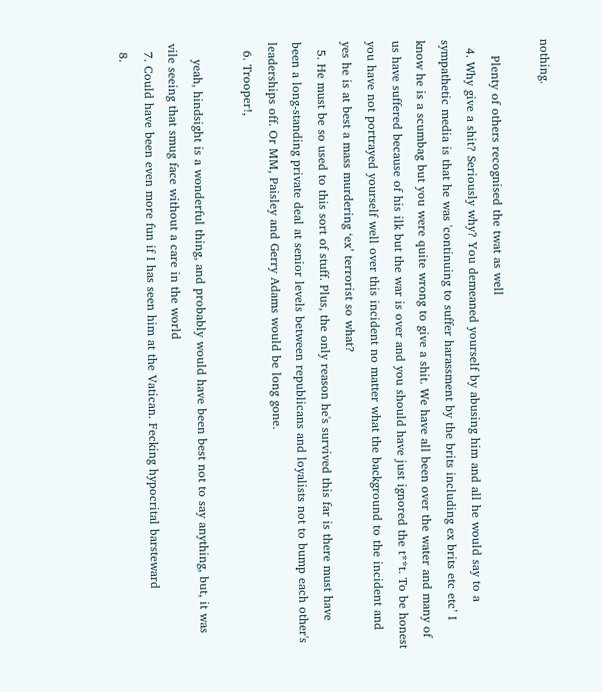nothing.

    Plenty of others recognised the twat as well
  4. Why give a shit? Seriously why? You demeaned yourself by abusing him and all he would say to a sympathetic media is that he was 'continuing to suffer harassment by the brits including ex brits etc etc’ I know he is a scumbag but you were quite wrong to give a shit. We have all been over the water and many of us have suffered because of his ilk but the war is over and you should have just ignored the t**t. To be honest you have not portrayed yourself well over this incident no matter what the background to the incident and yes he is at best a mass murdering ‘ex’ terrorist so what?
  5. He must be so used to this sort of stuff. Plus, the only reason he's survived this far is there must have been a long-standing private deal at senior levels between republicans and loyalists not to bump each other's leaderships off. Or MM, Paisley and Gerry Adams would be long gone.
  6. Trooper!,

    yeah, hindsight is a wonderful thing, and probably would have been best not to say anything, but, it was vile seeing that smug face without a care in the world
  7. Could have been even more fun if I has seen him at the Vatican. Fecking hypocrital barsteward
  8.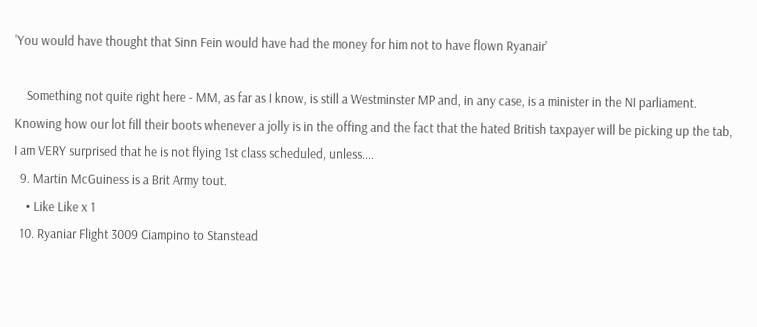'You would have thought that Sinn Fein would have had the money for him not to have flown Ryanair'

    Something not quite right here - MM, as far as I know, is still a Westminster MP and, in any case, is a minister in the NI parliament. Knowing how our lot fill their boots whenever a jolly is in the offing and the fact that the hated British taxpayer will be picking up the tab, I am VERY surprised that he is not flying 1st class scheduled, unless....
  9. Martin McGuiness is a Brit Army tout.
    • Like Like x 1
  10. Ryaniar Flight 3009 Ciampino to Stanstead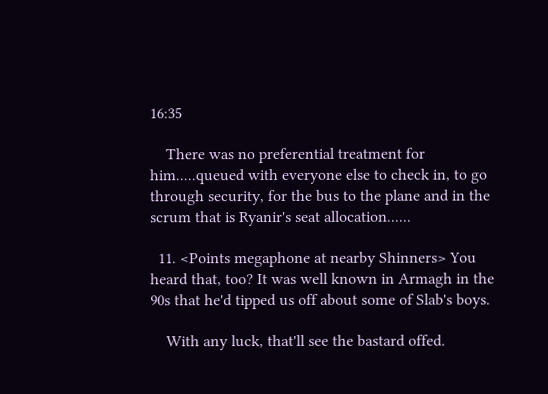16:35

    There was no preferential treatment for him.....queued with everyone else to check in, to go through security, for the bus to the plane and in the scrum that is Ryanir's seat allocation......

  11. <Points megaphone at nearby Shinners> You heard that, too? It was well known in Armagh in the 90s that he'd tipped us off about some of Slab's boys.

    With any luck, that'll see the bastard offed.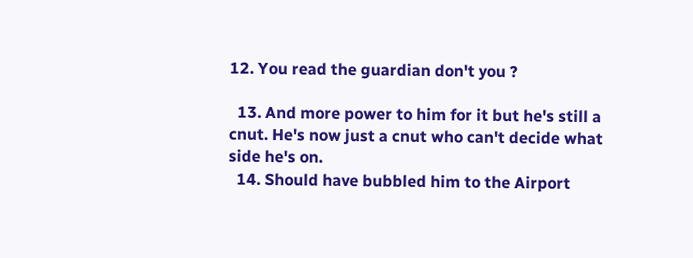12. You read the guardian don't you ?

  13. And more power to him for it but he's still a cnut. He's now just a cnut who can't decide what side he's on.
  14. Should have bubbled him to the Airport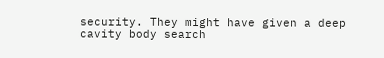security. They might have given a deep cavity body search